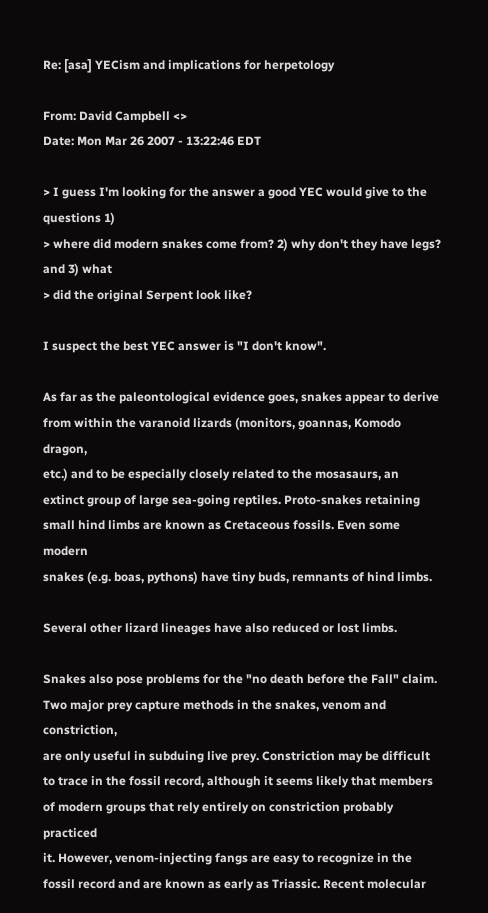Re: [asa] YECism and implications for herpetology

From: David Campbell <>
Date: Mon Mar 26 2007 - 13:22:46 EDT

> I guess I'm looking for the answer a good YEC would give to the questions 1)
> where did modern snakes come from? 2) why don't they have legs? and 3) what
> did the original Serpent look like?

I suspect the best YEC answer is "I don't know".

As far as the paleontological evidence goes, snakes appear to derive
from within the varanoid lizards (monitors, goannas, Komodo dragon,
etc.) and to be especially closely related to the mosasaurs, an
extinct group of large sea-going reptiles. Proto-snakes retaining
small hind limbs are known as Cretaceous fossils. Even some modern
snakes (e.g. boas, pythons) have tiny buds, remnants of hind limbs.

Several other lizard lineages have also reduced or lost limbs.

Snakes also pose problems for the "no death before the Fall" claim.
Two major prey capture methods in the snakes, venom and constriction,
are only useful in subduing live prey. Constriction may be difficult
to trace in the fossil record, although it seems likely that members
of modern groups that rely entirely on constriction probably practiced
it. However, venom-injecting fangs are easy to recognize in the
fossil record and are known as early as Triassic. Recent molecular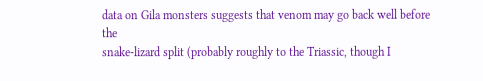data on Gila monsters suggests that venom may go back well before the
snake-lizard split (probably roughly to the Triassic, though I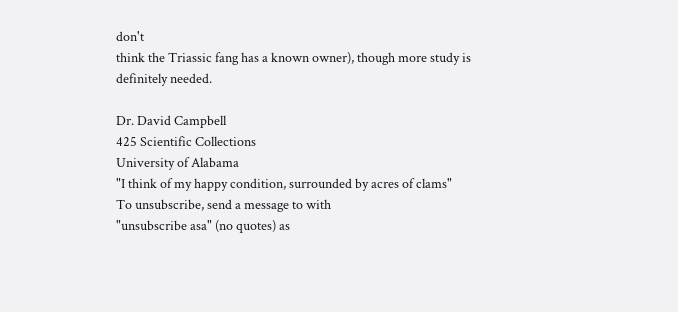don't
think the Triassic fang has a known owner), though more study is
definitely needed.

Dr. David Campbell
425 Scientific Collections
University of Alabama
"I think of my happy condition, surrounded by acres of clams"
To unsubscribe, send a message to with
"unsubscribe asa" (no quotes) as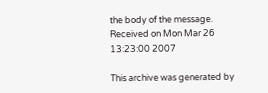the body of the message.
Received on Mon Mar 26 13:23:00 2007

This archive was generated by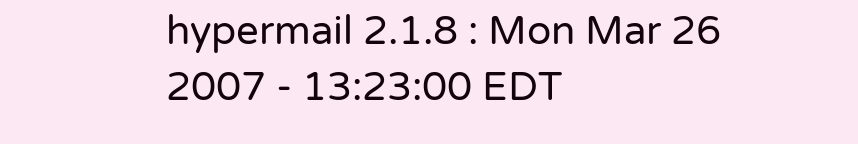hypermail 2.1.8 : Mon Mar 26 2007 - 13:23:00 EDT